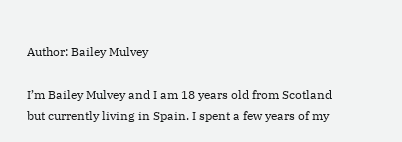Author: Bailey Mulvey

I’m Bailey Mulvey and I am 18 years old from Scotland but currently living in Spain. I spent a few years of my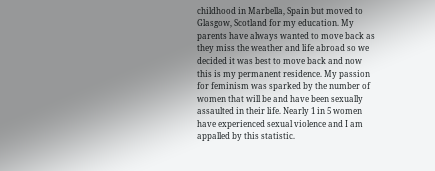childhood in Marbella, Spain but moved to Glasgow, Scotland for my education. My parents have always wanted to move back as they miss the weather and life abroad so we decided it was best to move back and now this is my permanent residence. My passion for feminism was sparked by the number of women that will be and have been sexually assaulted in their life. Nearly 1 in 5 women have experienced sexual violence and I am appalled by this statistic.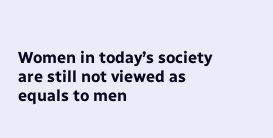Women in today’s society are still not viewed as equals to men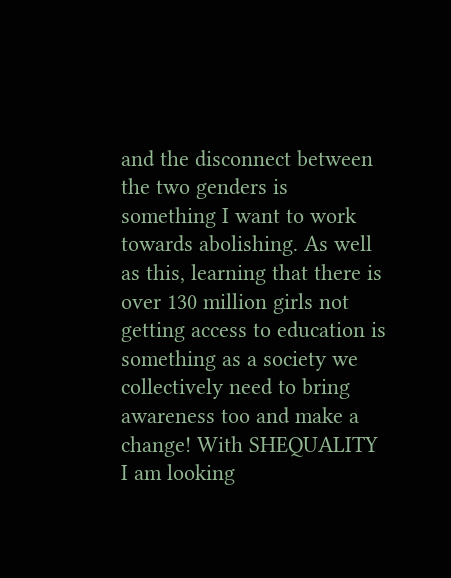and the disconnect between the two genders is something I want to work towards abolishing. As well as this, learning that there is over 130 million girls not getting access to education is something as a society we collectively need to bring awareness too and make a change! With SHEQUALITY I am looking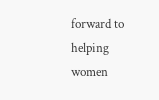forward to helping women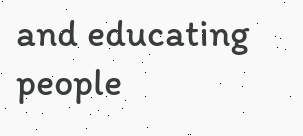and educating people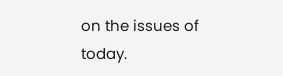on the issues of today.